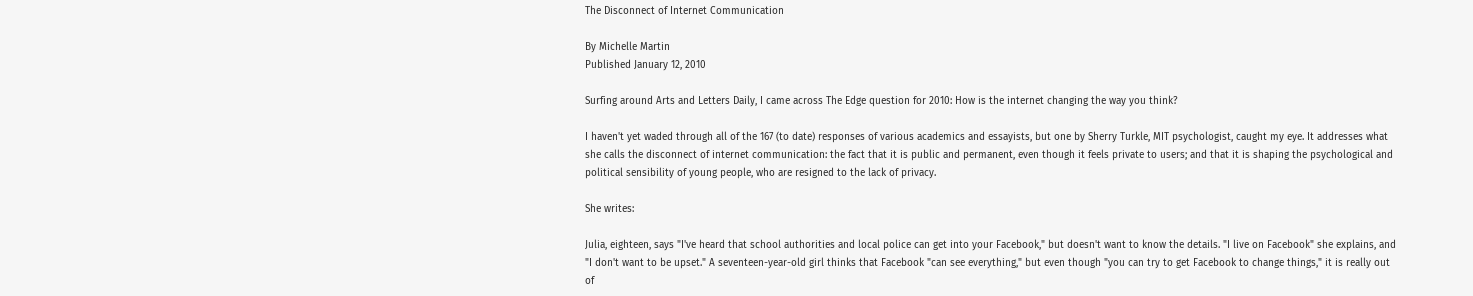The Disconnect of Internet Communication

By Michelle Martin
Published January 12, 2010

Surfing around Arts and Letters Daily, I came across The Edge question for 2010: How is the internet changing the way you think?

I haven't yet waded through all of the 167 (to date) responses of various academics and essayists, but one by Sherry Turkle, MIT psychologist, caught my eye. It addresses what she calls the disconnect of internet communication: the fact that it is public and permanent, even though it feels private to users; and that it is shaping the psychological and political sensibility of young people, who are resigned to the lack of privacy.

She writes:

Julia, eighteen, says "I've heard that school authorities and local police can get into your Facebook," but doesn't want to know the details. "I live on Facebook" she explains, and "I don't want to be upset." A seventeen-year-old girl thinks that Facebook "can see everything," but even though "you can try to get Facebook to change things," it is really out of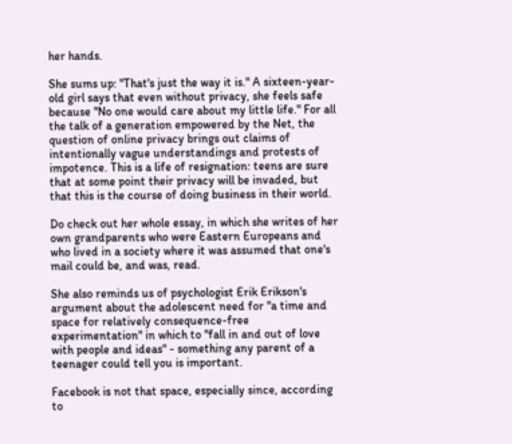her hands.

She sums up: "That's just the way it is." A sixteen-year-old girl says that even without privacy, she feels safe because "No one would care about my little life." For all the talk of a generation empowered by the Net, the question of online privacy brings out claims of intentionally vague understandings and protests of impotence. This is a life of resignation: teens are sure that at some point their privacy will be invaded, but that this is the course of doing business in their world.

Do check out her whole essay, in which she writes of her own grandparents who were Eastern Europeans and who lived in a society where it was assumed that one's mail could be, and was, read.

She also reminds us of psychologist Erik Erikson's argument about the adolescent need for "a time and space for relatively consequence-free experimentation" in which to "fall in and out of love with people and ideas" - something any parent of a teenager could tell you is important.

Facebook is not that space, especially since, according to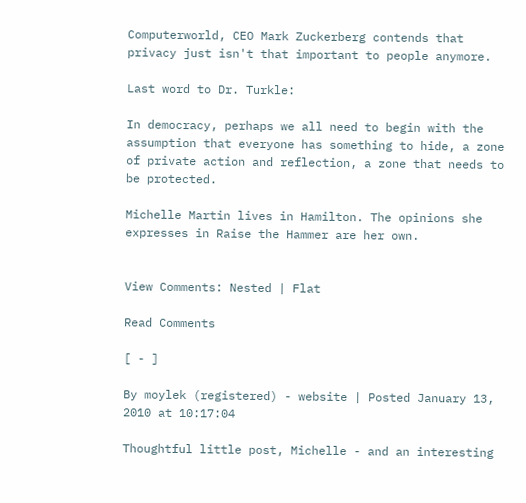Computerworld, CEO Mark Zuckerberg contends that privacy just isn't that important to people anymore.

Last word to Dr. Turkle:

In democracy, perhaps we all need to begin with the assumption that everyone has something to hide, a zone of private action and reflection, a zone that needs to be protected.

Michelle Martin lives in Hamilton. The opinions she expresses in Raise the Hammer are her own.


View Comments: Nested | Flat

Read Comments

[ - ]

By moylek (registered) - website | Posted January 13, 2010 at 10:17:04

Thoughtful little post, Michelle - and an interesting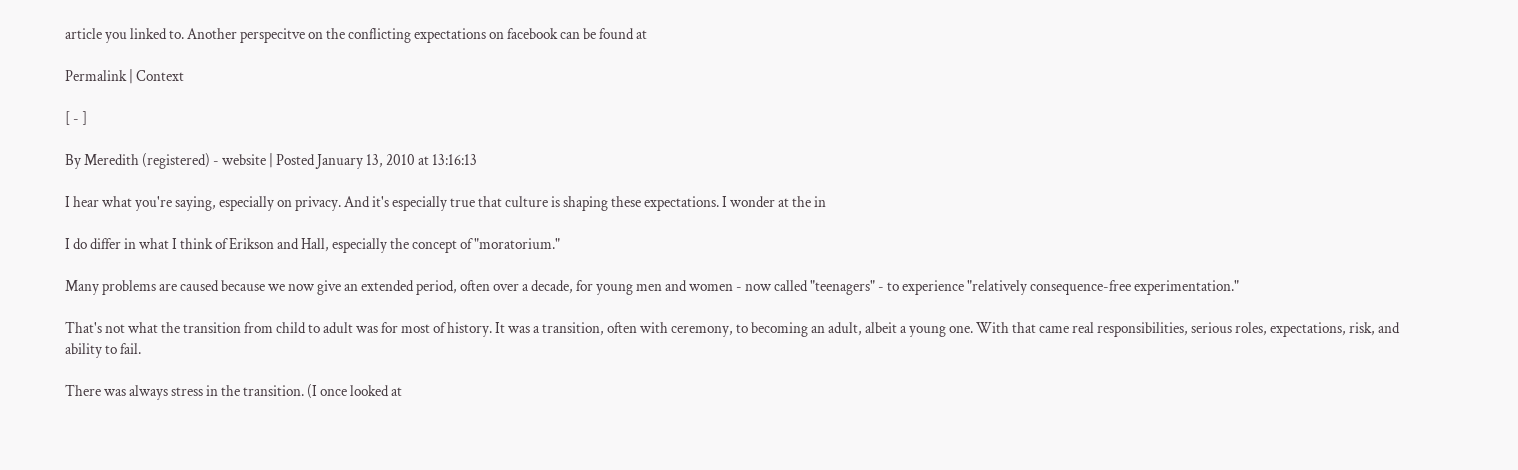article you linked to. Another perspecitve on the conflicting expectations on facebook can be found at

Permalink | Context

[ - ]

By Meredith (registered) - website | Posted January 13, 2010 at 13:16:13

I hear what you're saying, especially on privacy. And it's especially true that culture is shaping these expectations. I wonder at the in

I do differ in what I think of Erikson and Hall, especially the concept of "moratorium."

Many problems are caused because we now give an extended period, often over a decade, for young men and women - now called "teenagers" - to experience "relatively consequence-free experimentation."

That's not what the transition from child to adult was for most of history. It was a transition, often with ceremony, to becoming an adult, albeit a young one. With that came real responsibilities, serious roles, expectations, risk, and ability to fail.

There was always stress in the transition. (I once looked at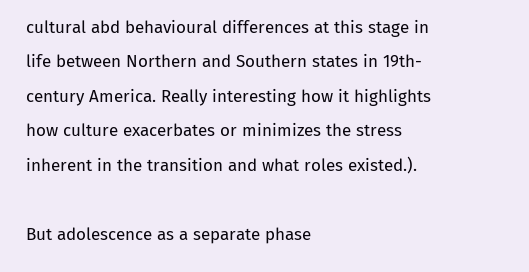cultural abd behavioural differences at this stage in life between Northern and Southern states in 19th-century America. Really interesting how it highlights how culture exacerbates or minimizes the stress inherent in the transition and what roles existed.).

But adolescence as a separate phase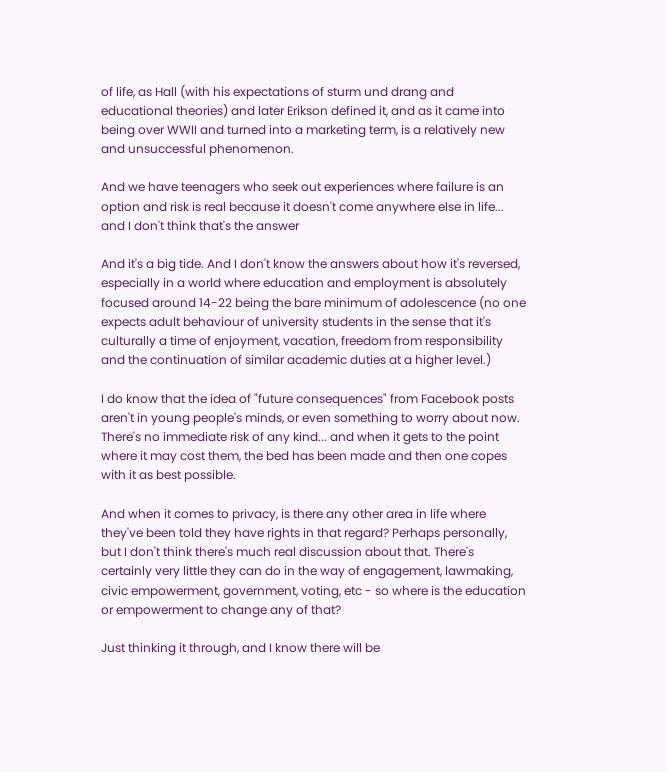of life, as Hall (with his expectations of sturm und drang and educational theories) and later Erikson defined it, and as it came into being over WWII and turned into a marketing term, is a relatively new and unsuccessful phenomenon.

And we have teenagers who seek out experiences where failure is an option and risk is real because it doesn't come anywhere else in life... and I don't think that's the answer

And it's a big tide. And I don't know the answers about how it's reversed, especially in a world where education and employment is absolutely focused around 14-22 being the bare minimum of adolescence (no one expects adult behaviour of university students in the sense that it's culturally a time of enjoyment, vacation, freedom from responsibility and the continuation of similar academic duties at a higher level.)

I do know that the idea of "future consequences" from Facebook posts aren't in young people's minds, or even something to worry about now. There's no immediate risk of any kind... and when it gets to the point where it may cost them, the bed has been made and then one copes with it as best possible.

And when it comes to privacy, is there any other area in life where they've been told they have rights in that regard? Perhaps personally, but I don't think there's much real discussion about that. There's certainly very little they can do in the way of engagement, lawmaking, civic empowerment, government, voting, etc - so where is the education or empowerment to change any of that?

Just thinking it through, and I know there will be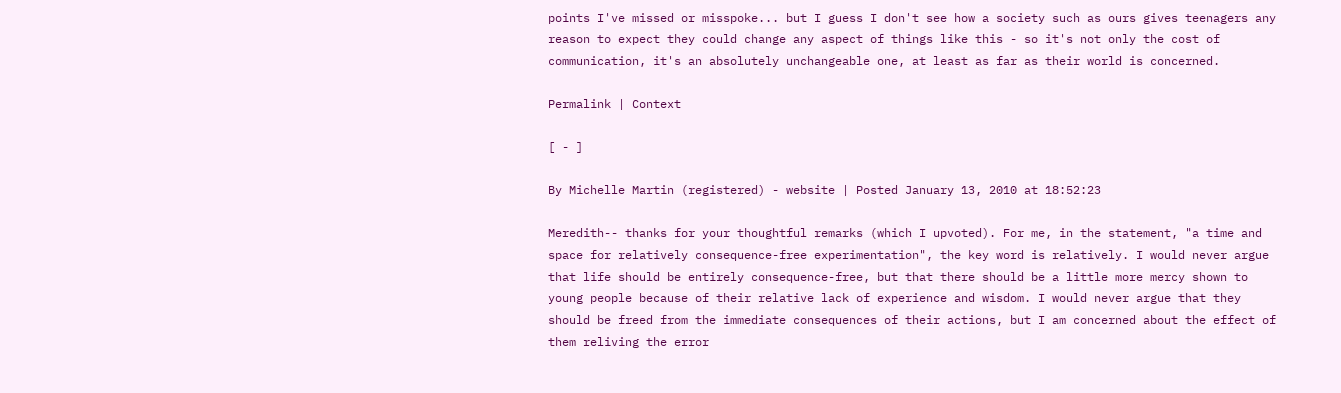points I've missed or misspoke... but I guess I don't see how a society such as ours gives teenagers any reason to expect they could change any aspect of things like this - so it's not only the cost of communication, it's an absolutely unchangeable one, at least as far as their world is concerned.

Permalink | Context

[ - ]

By Michelle Martin (registered) - website | Posted January 13, 2010 at 18:52:23

Meredith-- thanks for your thoughtful remarks (which I upvoted). For me, in the statement, "a time and space for relatively consequence-free experimentation", the key word is relatively. I would never argue that life should be entirely consequence-free, but that there should be a little more mercy shown to young people because of their relative lack of experience and wisdom. I would never argue that they should be freed from the immediate consequences of their actions, but I am concerned about the effect of them reliving the error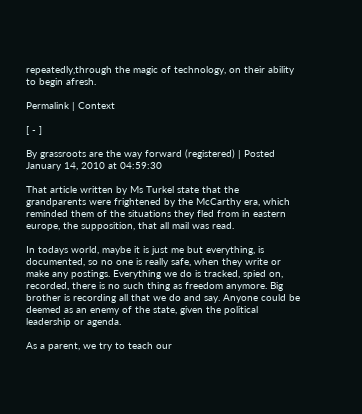repeatedly,through the magic of technology, on their ability to begin afresh.

Permalink | Context

[ - ]

By grassroots are the way forward (registered) | Posted January 14, 2010 at 04:59:30

That article written by Ms Turkel state that the grandparents were frightened by the McCarthy era, which reminded them of the situations they fled from in eastern europe, the supposition, that all mail was read.

In todays world, maybe it is just me but everything, is documented, so no one is really safe, when they write or make any postings. Everything we do is tracked, spied on, recorded, there is no such thing as freedom anymore. Big brother is recording all that we do and say. Anyone could be deemed as an enemy of the state, given the political leadership or agenda.

As a parent, we try to teach our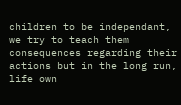children to be independant, we try to teach them consequences regarding their actions but in the long run, life own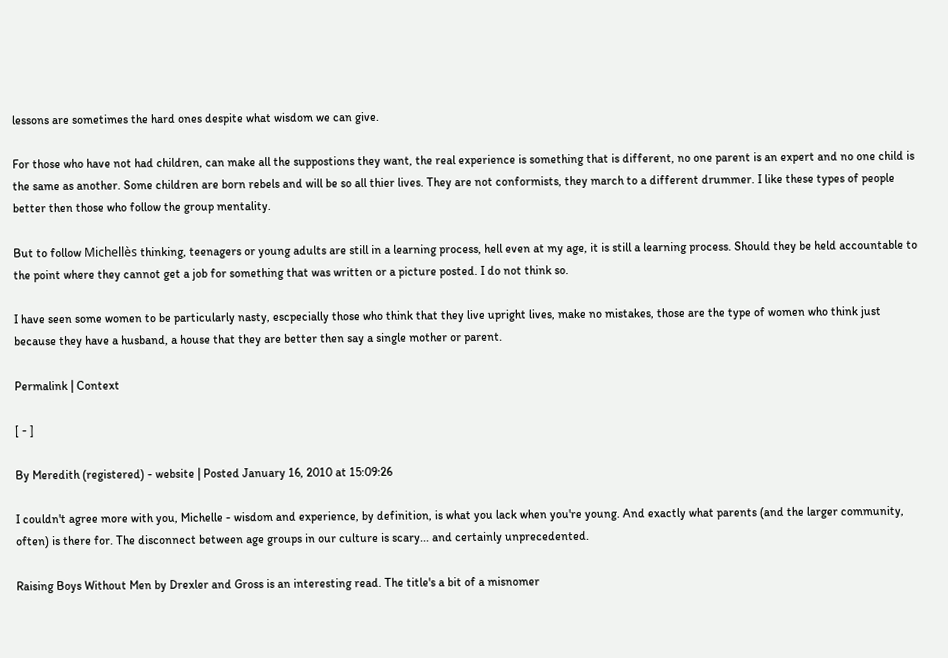lessons are sometimes the hard ones despite what wisdom we can give.

For those who have not had children, can make all the suppostions they want, the real experience is something that is different, no one parent is an expert and no one child is the same as another. Some children are born rebels and will be so all thier lives. They are not conformists, they march to a different drummer. I like these types of people better then those who follow the group mentality.

But to follow Michellès thinking, teenagers or young adults are still in a learning process, hell even at my age, it is still a learning process. Should they be held accountable to the point where they cannot get a job for something that was written or a picture posted. I do not think so.

I have seen some women to be particularly nasty, escpecially those who think that they live upright lives, make no mistakes, those are the type of women who think just because they have a husband, a house that they are better then say a single mother or parent.

Permalink | Context

[ - ]

By Meredith (registered) - website | Posted January 16, 2010 at 15:09:26

I couldn't agree more with you, Michelle - wisdom and experience, by definition, is what you lack when you're young. And exactly what parents (and the larger community, often) is there for. The disconnect between age groups in our culture is scary... and certainly unprecedented.

Raising Boys Without Men by Drexler and Gross is an interesting read. The title's a bit of a misnomer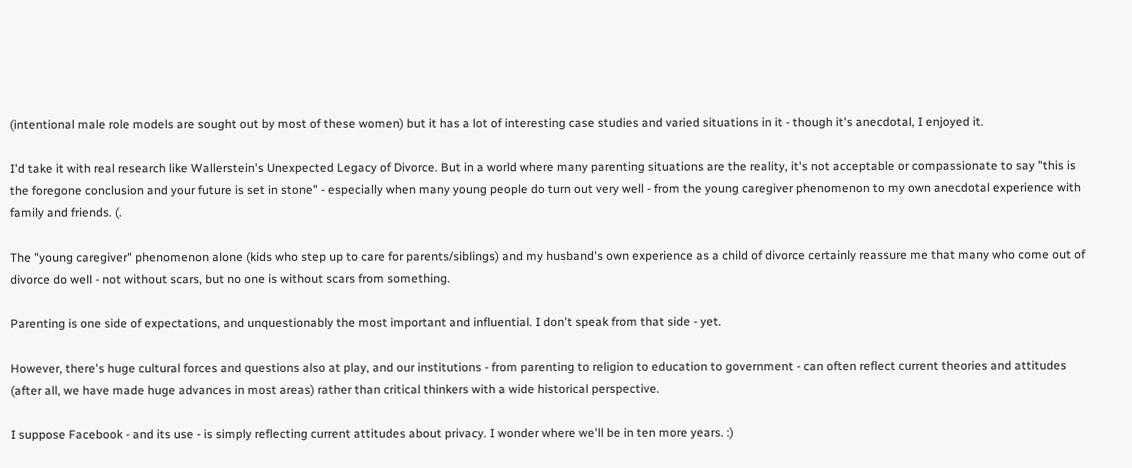(intentional male role models are sought out by most of these women) but it has a lot of interesting case studies and varied situations in it - though it's anecdotal, I enjoyed it.

I'd take it with real research like Wallerstein's Unexpected Legacy of Divorce. But in a world where many parenting situations are the reality, it's not acceptable or compassionate to say "this is the foregone conclusion and your future is set in stone" - especially when many young people do turn out very well - from the young caregiver phenomenon to my own anecdotal experience with family and friends. (.

The "young caregiver" phenomenon alone (kids who step up to care for parents/siblings) and my husband's own experience as a child of divorce certainly reassure me that many who come out of divorce do well - not without scars, but no one is without scars from something.

Parenting is one side of expectations, and unquestionably the most important and influential. I don't speak from that side - yet.

However, there's huge cultural forces and questions also at play, and our institutions - from parenting to religion to education to government - can often reflect current theories and attitudes (after all, we have made huge advances in most areas) rather than critical thinkers with a wide historical perspective.

I suppose Facebook - and its use - is simply reflecting current attitudes about privacy. I wonder where we'll be in ten more years. :)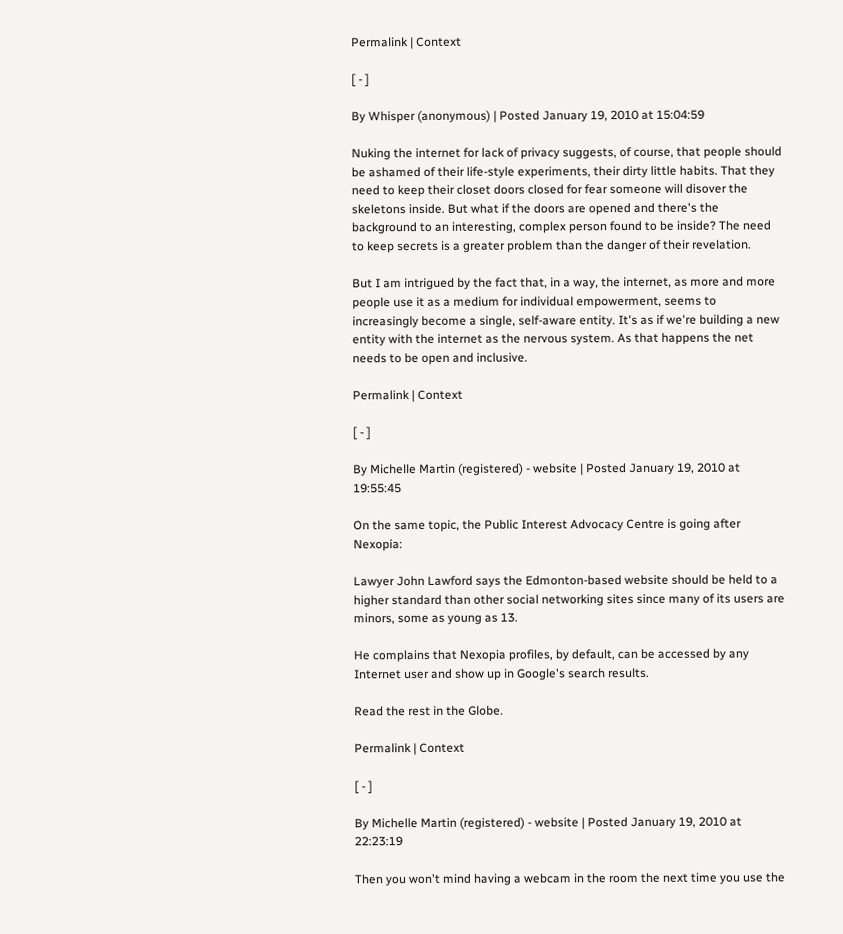Permalink | Context

[ - ]

By Whisper (anonymous) | Posted January 19, 2010 at 15:04:59

Nuking the internet for lack of privacy suggests, of course, that people should be ashamed of their life-style experiments, their dirty little habits. That they need to keep their closet doors closed for fear someone will disover the skeletons inside. But what if the doors are opened and there's the background to an interesting, complex person found to be inside? The need to keep secrets is a greater problem than the danger of their revelation.

But I am intrigued by the fact that, in a way, the internet, as more and more people use it as a medium for individual empowerment, seems to increasingly become a single, self-aware entity. It's as if we're building a new entity with the internet as the nervous system. As that happens the net needs to be open and inclusive.

Permalink | Context

[ - ]

By Michelle Martin (registered) - website | Posted January 19, 2010 at 19:55:45

On the same topic, the Public Interest Advocacy Centre is going after Nexopia:

Lawyer John Lawford says the Edmonton-based website should be held to a higher standard than other social networking sites since many of its users are minors, some as young as 13.

He complains that Nexopia profiles, by default, can be accessed by any Internet user and show up in Google's search results.

Read the rest in the Globe.

Permalink | Context

[ - ]

By Michelle Martin (registered) - website | Posted January 19, 2010 at 22:23:19

Then you won't mind having a webcam in the room the next time you use the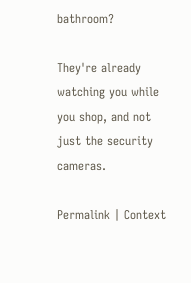bathroom?

They're already watching you while you shop, and not just the security cameras.

Permalink | Context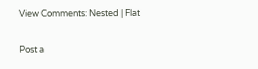View Comments: Nested | Flat

Post a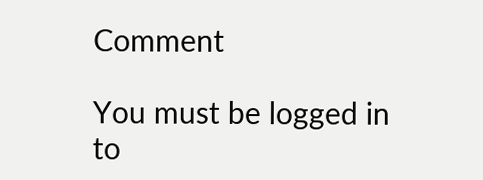Comment

You must be logged in to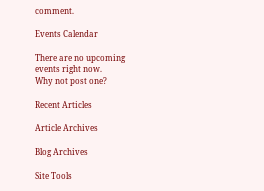comment.

Events Calendar

There are no upcoming events right now.
Why not post one?

Recent Articles

Article Archives

Blog Archives

Site Tools